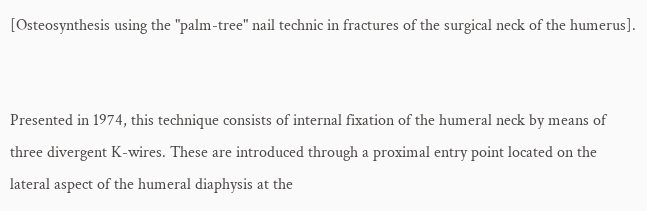[Osteosynthesis using the "palm-tree" nail technic in fractures of the surgical neck of the humerus].


Presented in 1974, this technique consists of internal fixation of the humeral neck by means of three divergent K-wires. These are introduced through a proximal entry point located on the lateral aspect of the humeral diaphysis at the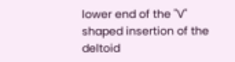lower end of the "V" shaped insertion of the deltoid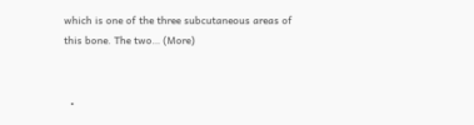which is one of the three subcutaneous areas of this bone. The two… (More)


  •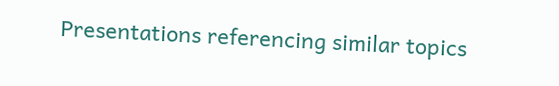Presentations referencing similar topics